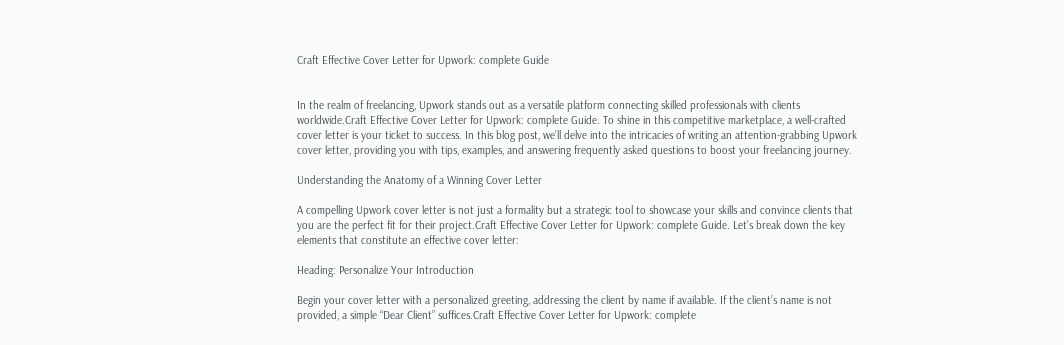Craft Effective Cover Letter for Upwork: complete Guide


In the realm of freelancing, Upwork stands out as a versatile platform connecting skilled professionals with clients worldwide.Craft Effective Cover Letter for Upwork: complete Guide. To shine in this competitive marketplace, a well-crafted cover letter is your ticket to success. In this blog post, we’ll delve into the intricacies of writing an attention-grabbing Upwork cover letter, providing you with tips, examples, and answering frequently asked questions to boost your freelancing journey.

Understanding the Anatomy of a Winning Cover Letter

A compelling Upwork cover letter is not just a formality but a strategic tool to showcase your skills and convince clients that you are the perfect fit for their project.Craft Effective Cover Letter for Upwork: complete Guide. Let’s break down the key elements that constitute an effective cover letter:

Heading: Personalize Your Introduction

Begin your cover letter with a personalized greeting, addressing the client by name if available. If the client’s name is not provided, a simple “Dear Client” suffices.Craft Effective Cover Letter for Upwork: complete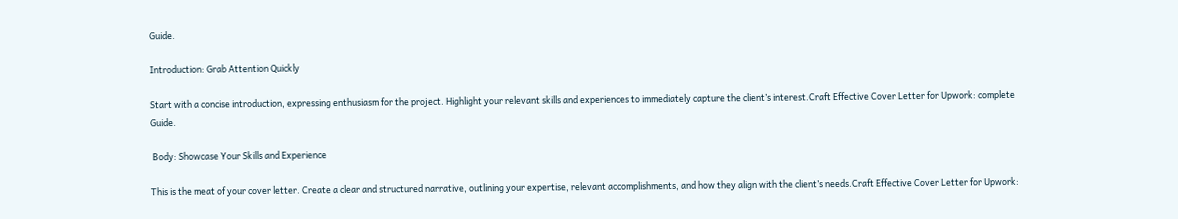Guide.

Introduction: Grab Attention Quickly

Start with a concise introduction, expressing enthusiasm for the project. Highlight your relevant skills and experiences to immediately capture the client’s interest.Craft Effective Cover Letter for Upwork: complete Guide.

 Body: Showcase Your Skills and Experience

This is the meat of your cover letter. Create a clear and structured narrative, outlining your expertise, relevant accomplishments, and how they align with the client’s needs.Craft Effective Cover Letter for Upwork: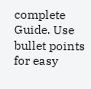complete Guide. Use bullet points for easy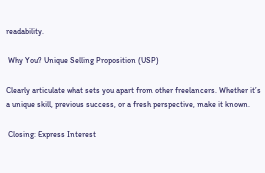readability.

 Why You? Unique Selling Proposition (USP)

Clearly articulate what sets you apart from other freelancers. Whether it’s a unique skill, previous success, or a fresh perspective, make it known.

 Closing: Express Interest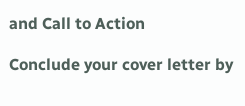and Call to Action

Conclude your cover letter by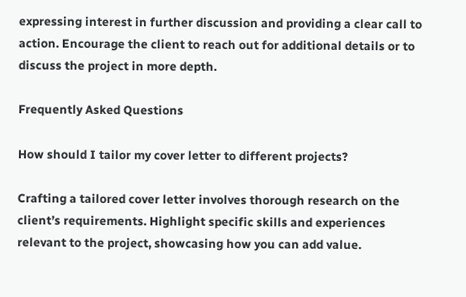expressing interest in further discussion and providing a clear call to action. Encourage the client to reach out for additional details or to discuss the project in more depth.

Frequently Asked Questions

How should I tailor my cover letter to different projects?

Crafting a tailored cover letter involves thorough research on the client’s requirements. Highlight specific skills and experiences relevant to the project, showcasing how you can add value.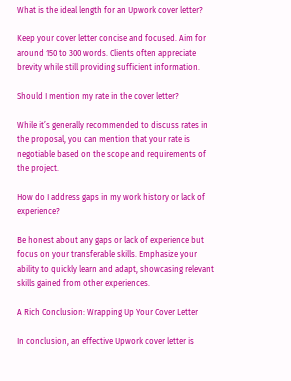What is the ideal length for an Upwork cover letter?

Keep your cover letter concise and focused. Aim for around 150 to 300 words. Clients often appreciate brevity while still providing sufficient information.

Should I mention my rate in the cover letter?

While it’s generally recommended to discuss rates in the proposal, you can mention that your rate is negotiable based on the scope and requirements of the project.

How do I address gaps in my work history or lack of experience?

Be honest about any gaps or lack of experience but focus on your transferable skills. Emphasize your ability to quickly learn and adapt, showcasing relevant skills gained from other experiences.

A Rich Conclusion: Wrapping Up Your Cover Letter

In conclusion, an effective Upwork cover letter is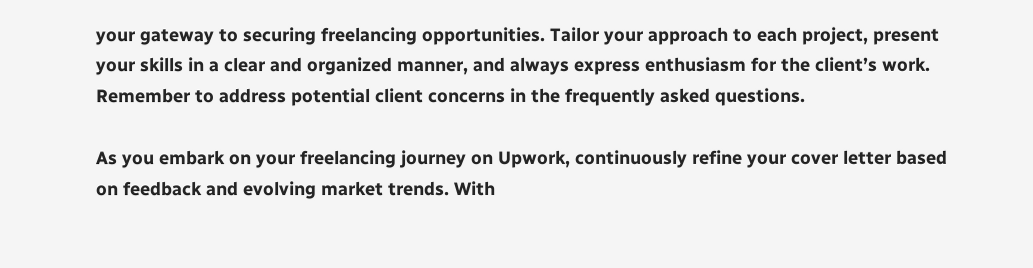your gateway to securing freelancing opportunities. Tailor your approach to each project, present your skills in a clear and organized manner, and always express enthusiasm for the client’s work. Remember to address potential client concerns in the frequently asked questions.

As you embark on your freelancing journey on Upwork, continuously refine your cover letter based on feedback and evolving market trends. With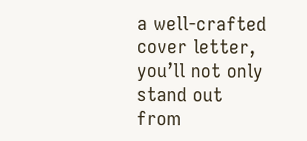a well-crafted cover letter, you’ll not only stand out from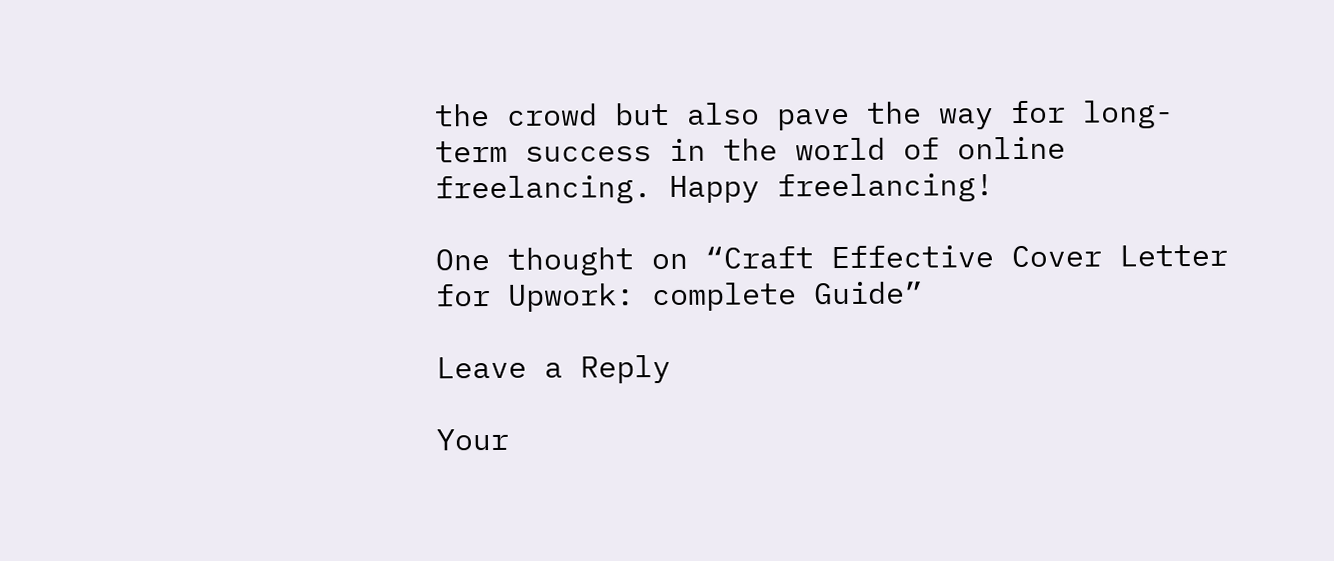the crowd but also pave the way for long-term success in the world of online freelancing. Happy freelancing!

One thought on “Craft Effective Cover Letter for Upwork: complete Guide”

Leave a Reply

Your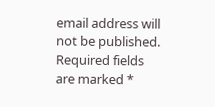email address will not be published. Required fields are marked *